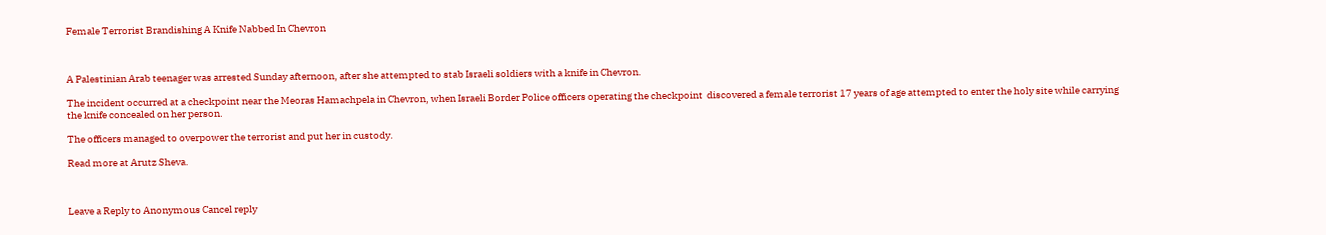Female Terrorist Brandishing A Knife Nabbed In Chevron



A Palestinian Arab teenager was arrested Sunday afternoon, after she attempted to stab Israeli soldiers with a knife in Chevron.

The incident occurred at a checkpoint near the Meoras Hamachpela in Chevron, when Israeli Border Police officers operating the checkpoint  discovered a female terrorist 17 years of age attempted to enter the holy site while carrying the knife concealed on her person.

The officers managed to overpower the terrorist and put her in custody.

Read more at Arutz Sheva.



Leave a Reply to Anonymous Cancel reply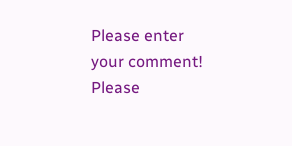Please enter your comment!
Please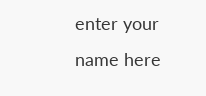enter your name here